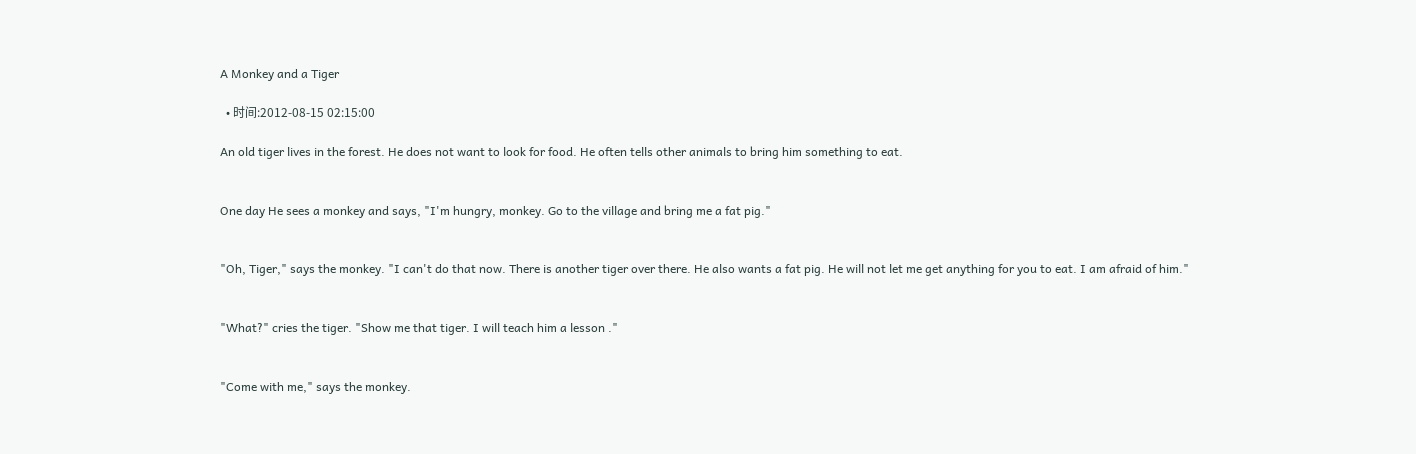A Monkey and a Tiger

  • 时间:2012-08-15 02:15:00

An old tiger lives in the forest. He does not want to look for food. He often tells other animals to bring him something to eat.


One day He sees a monkey and says, "I'm hungry, monkey. Go to the village and bring me a fat pig."


"Oh, Tiger," says the monkey. "I can't do that now. There is another tiger over there. He also wants a fat pig. He will not let me get anything for you to eat. I am afraid of him."


"What?" cries the tiger. "Show me that tiger. I will teach him a lesson ."


"Come with me," says the monkey.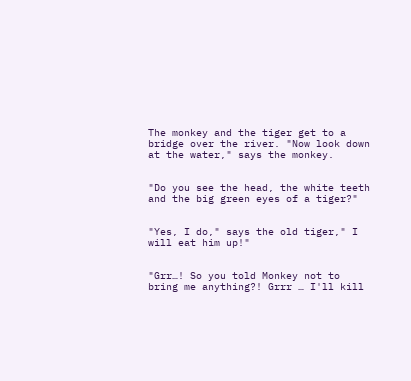The monkey and the tiger get to a bridge over the river. "Now look down at the water," says the monkey.


"Do you see the head, the white teeth and the big green eyes of a tiger?"


"Yes, I do," says the old tiger," I will eat him up!"


"Grr…! So you told Monkey not to bring me anything?! Grrr … I'll kill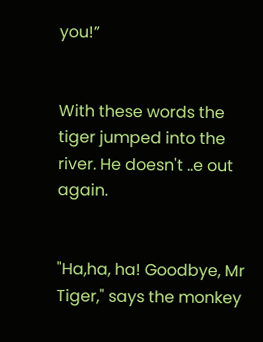you!”


With these words the tiger jumped into the river. He doesn't ..e out again.


"Ha,ha, ha! Goodbye, Mr Tiger," says the monkey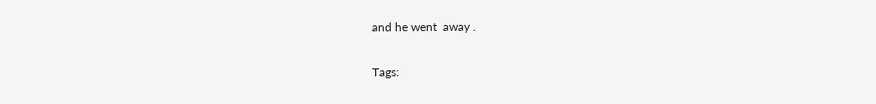and he went  away .

Tags: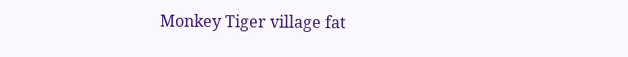Monkey Tiger village fat